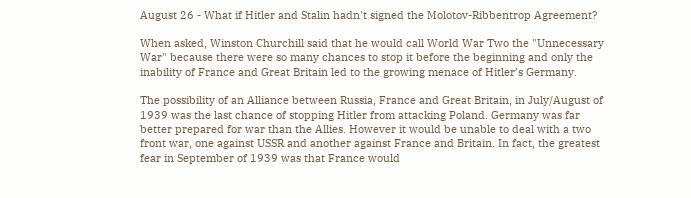August 26 - What if Hitler and Stalin hadn't signed the Molotov-Ribbentrop Agreement?

When asked, Winston Churchill said that he would call World War Two the "Unnecessary War" because there were so many chances to stop it before the beginning and only the inability of France and Great Britain led to the growing menace of Hitler’s Germany.

The possibility of an Alliance between Russia, France and Great Britain, in July/August of 1939 was the last chance of stopping Hitler from attacking Poland. Germany was far better prepared for war than the Allies. However it would be unable to deal with a two front war, one against USSR and another against France and Britain. In fact, the greatest fear in September of 1939 was that France would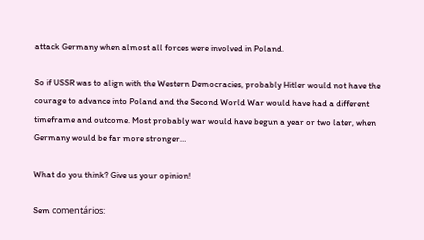attack Germany when almost all forces were involved in Poland.

So if USSR was to align with the Western Democracies, probably Hitler would not have the courage to advance into Poland and the Second World War would have had a different timeframe and outcome. Most probably war would have begun a year or two later, when Germany would be far more stronger…

What do you think? Give us your opinion!

Sem comentários: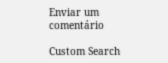Enviar um comentário

Custom Search